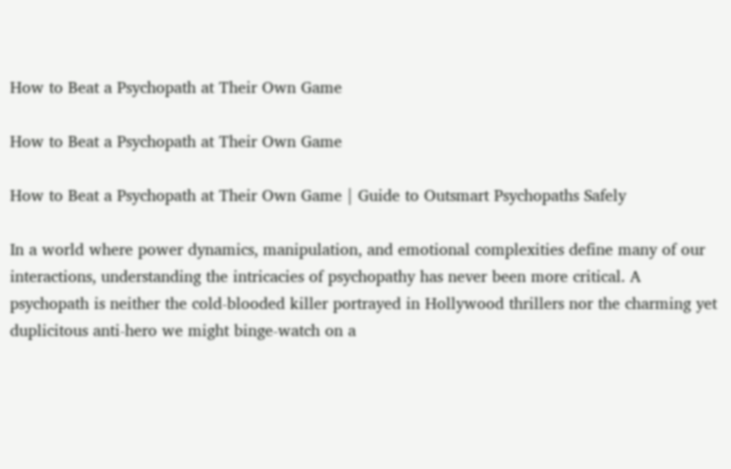How to Beat a Psychopath at Their Own Game

How to Beat a Psychopath at Their Own Game

How to Beat a Psychopath at Their Own Game | Guide to Outsmart Psychopaths Safely

In a world where power dynamics, manipulation, and emotional complexities define many of our interactions, understanding the intricacies of psychopathy has never been more critical. A psychopath is neither the cold-blooded killer portrayed in Hollywood thrillers nor the charming yet duplicitous anti-hero we might binge-watch on a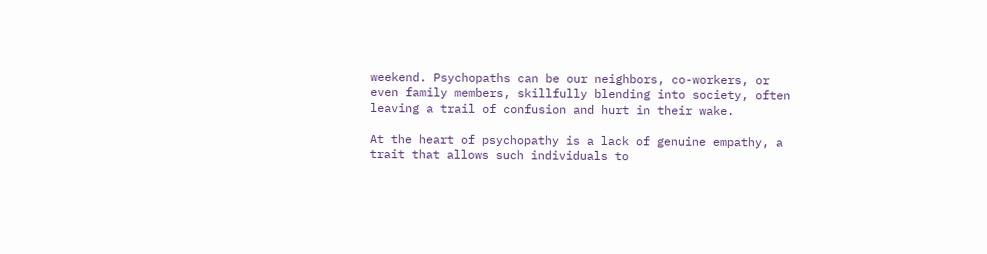weekend. Psychopaths can be our neighbors, co-workers, or even family members, skillfully blending into society, often leaving a trail of confusion and hurt in their wake.

At the heart of psychopathy is a lack of genuine empathy, a trait that allows such individuals to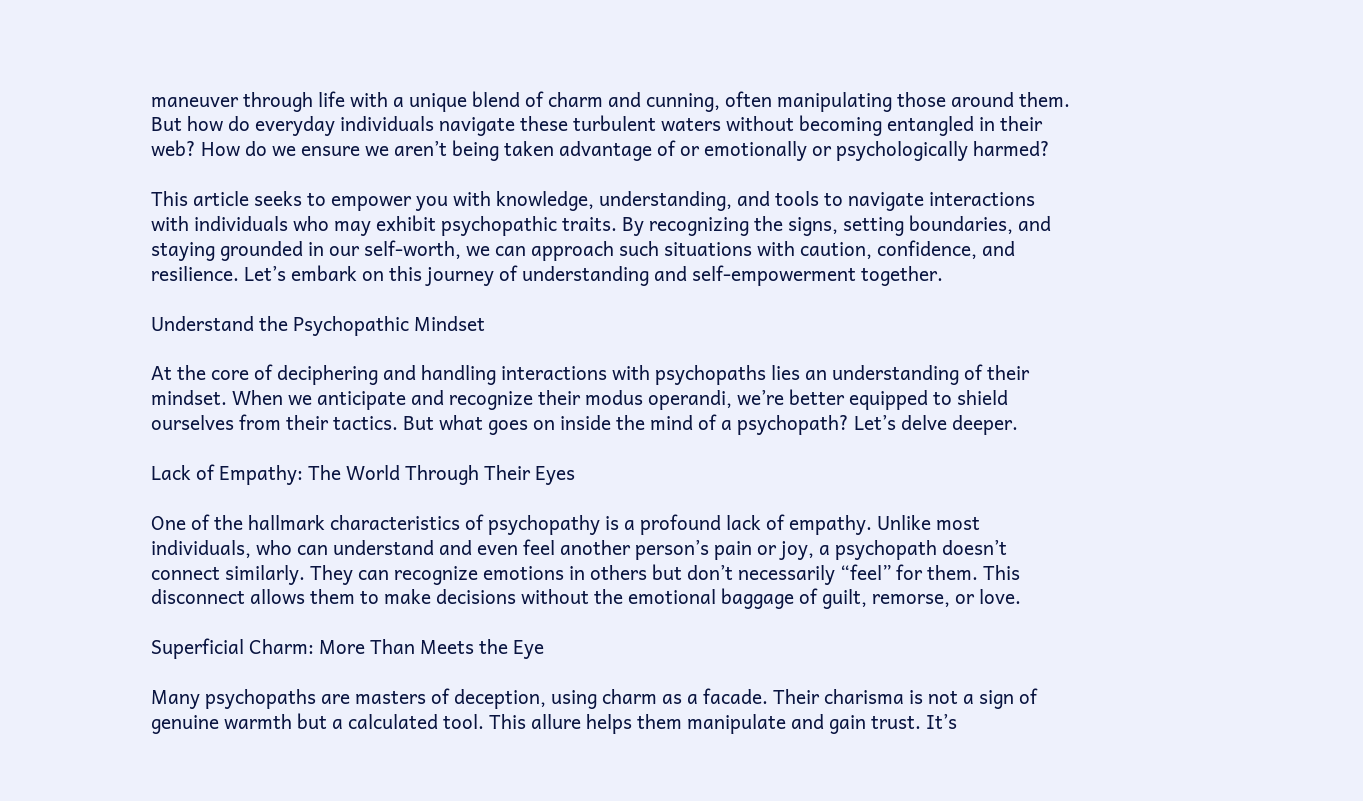maneuver through life with a unique blend of charm and cunning, often manipulating those around them. But how do everyday individuals navigate these turbulent waters without becoming entangled in their web? How do we ensure we aren’t being taken advantage of or emotionally or psychologically harmed?

This article seeks to empower you with knowledge, understanding, and tools to navigate interactions with individuals who may exhibit psychopathic traits. By recognizing the signs, setting boundaries, and staying grounded in our self-worth, we can approach such situations with caution, confidence, and resilience. Let’s embark on this journey of understanding and self-empowerment together.

Understand the Psychopathic Mindset

At the core of deciphering and handling interactions with psychopaths lies an understanding of their mindset. When we anticipate and recognize their modus operandi, we’re better equipped to shield ourselves from their tactics. But what goes on inside the mind of a psychopath? Let’s delve deeper.

Lack of Empathy: The World Through Their Eyes

One of the hallmark characteristics of psychopathy is a profound lack of empathy. Unlike most individuals, who can understand and even feel another person’s pain or joy, a psychopath doesn’t connect similarly. They can recognize emotions in others but don’t necessarily “feel” for them. This disconnect allows them to make decisions without the emotional baggage of guilt, remorse, or love.

Superficial Charm: More Than Meets the Eye

Many psychopaths are masters of deception, using charm as a facade. Their charisma is not a sign of genuine warmth but a calculated tool. This allure helps them manipulate and gain trust. It’s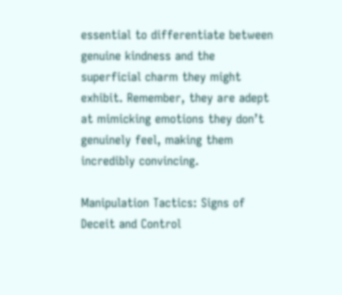essential to differentiate between genuine kindness and the superficial charm they might exhibit. Remember, they are adept at mimicking emotions they don’t genuinely feel, making them incredibly convincing.

Manipulation Tactics: Signs of Deceit and Control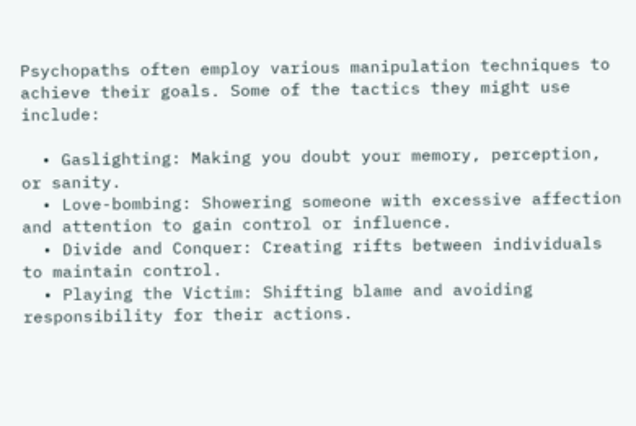Psychopaths often employ various manipulation techniques to achieve their goals. Some of the tactics they might use include:

  • Gaslighting: Making you doubt your memory, perception, or sanity.
  • Love-bombing: Showering someone with excessive affection and attention to gain control or influence.
  • Divide and Conquer: Creating rifts between individuals to maintain control.
  • Playing the Victim: Shifting blame and avoiding responsibility for their actions.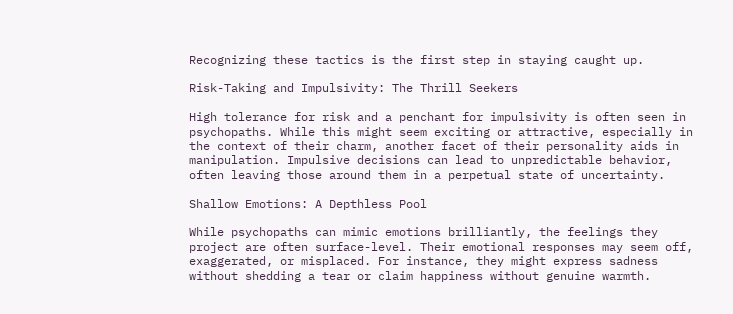Recognizing these tactics is the first step in staying caught up.

Risk-Taking and Impulsivity: The Thrill Seekers

High tolerance for risk and a penchant for impulsivity is often seen in psychopaths. While this might seem exciting or attractive, especially in the context of their charm, another facet of their personality aids in manipulation. Impulsive decisions can lead to unpredictable behavior, often leaving those around them in a perpetual state of uncertainty.

Shallow Emotions: A Depthless Pool

While psychopaths can mimic emotions brilliantly, the feelings they project are often surface-level. Their emotional responses may seem off, exaggerated, or misplaced. For instance, they might express sadness without shedding a tear or claim happiness without genuine warmth.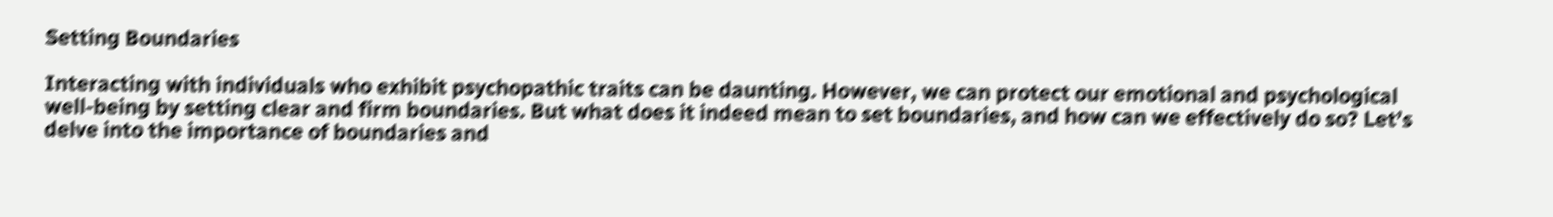Setting Boundaries

Interacting with individuals who exhibit psychopathic traits can be daunting. However, we can protect our emotional and psychological well-being by setting clear and firm boundaries. But what does it indeed mean to set boundaries, and how can we effectively do so? Let’s delve into the importance of boundaries and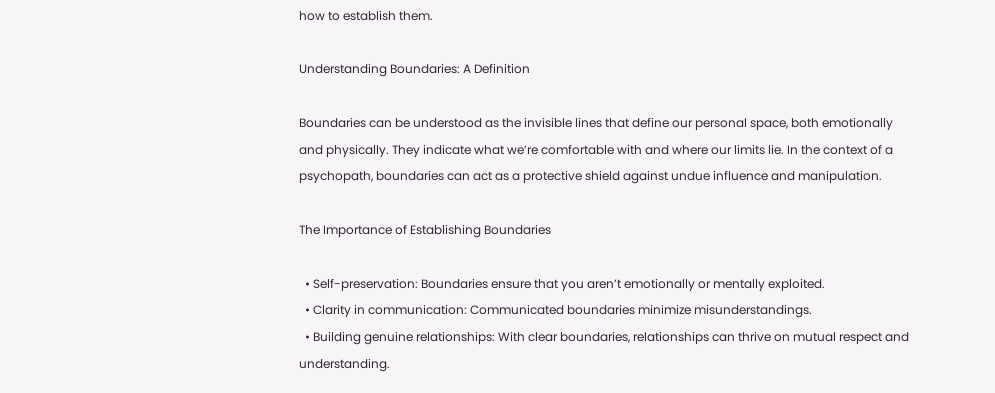how to establish them.

Understanding Boundaries: A Definition

Boundaries can be understood as the invisible lines that define our personal space, both emotionally and physically. They indicate what we’re comfortable with and where our limits lie. In the context of a psychopath, boundaries can act as a protective shield against undue influence and manipulation.

The Importance of Establishing Boundaries

  • Self-preservation: Boundaries ensure that you aren’t emotionally or mentally exploited.
  • Clarity in communication: Communicated boundaries minimize misunderstandings.
  • Building genuine relationships: With clear boundaries, relationships can thrive on mutual respect and understanding.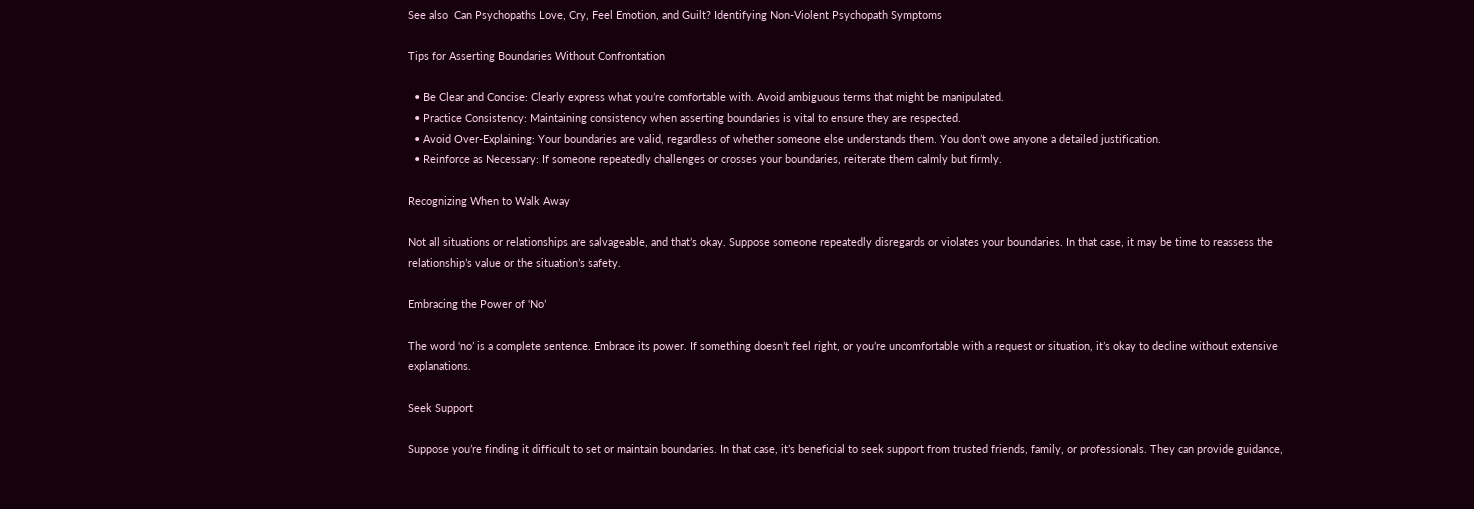See also  Can Psychopaths Love, Cry, Feel Emotion, and Guilt? Identifying Non-Violent Psychopath Symptoms

Tips for Asserting Boundaries Without Confrontation

  • Be Clear and Concise: Clearly express what you’re comfortable with. Avoid ambiguous terms that might be manipulated.
  • Practice Consistency: Maintaining consistency when asserting boundaries is vital to ensure they are respected.
  • Avoid Over-Explaining: Your boundaries are valid, regardless of whether someone else understands them. You don’t owe anyone a detailed justification.
  • Reinforce as Necessary: If someone repeatedly challenges or crosses your boundaries, reiterate them calmly but firmly.

Recognizing When to Walk Away

Not all situations or relationships are salvageable, and that’s okay. Suppose someone repeatedly disregards or violates your boundaries. In that case, it may be time to reassess the relationship’s value or the situation’s safety.

Embracing the Power of ‘No’

The word ‘no’ is a complete sentence. Embrace its power. If something doesn’t feel right, or you’re uncomfortable with a request or situation, it’s okay to decline without extensive explanations.

Seek Support

Suppose you’re finding it difficult to set or maintain boundaries. In that case, it’s beneficial to seek support from trusted friends, family, or professionals. They can provide guidance,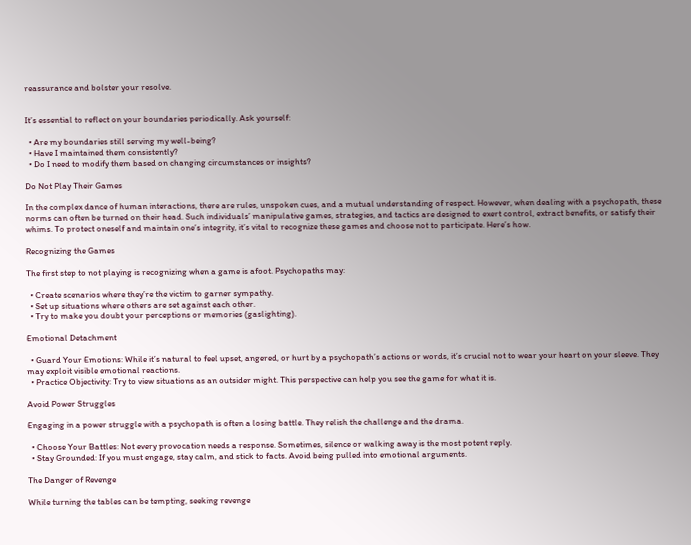reassurance and bolster your resolve.


It’s essential to reflect on your boundaries periodically. Ask yourself:

  • Are my boundaries still serving my well-being?
  • Have I maintained them consistently?
  • Do I need to modify them based on changing circumstances or insights?

Do Not Play Their Games

In the complex dance of human interactions, there are rules, unspoken cues, and a mutual understanding of respect. However, when dealing with a psychopath, these norms can often be turned on their head. Such individuals’ manipulative games, strategies, and tactics are designed to exert control, extract benefits, or satisfy their whims. To protect oneself and maintain one’s integrity, it’s vital to recognize these games and choose not to participate. Here’s how.

Recognizing the Games

The first step to not playing is recognizing when a game is afoot. Psychopaths may:

  • Create scenarios where they’re the victim to garner sympathy.
  • Set up situations where others are set against each other.
  • Try to make you doubt your perceptions or memories (gaslighting).

Emotional Detachment

  • Guard Your Emotions: While it’s natural to feel upset, angered, or hurt by a psychopath’s actions or words, it’s crucial not to wear your heart on your sleeve. They may exploit visible emotional reactions.
  • Practice Objectivity: Try to view situations as an outsider might. This perspective can help you see the game for what it is.

Avoid Power Struggles

Engaging in a power struggle with a psychopath is often a losing battle. They relish the challenge and the drama.

  • Choose Your Battles: Not every provocation needs a response. Sometimes, silence or walking away is the most potent reply.
  • Stay Grounded: If you must engage, stay calm, and stick to facts. Avoid being pulled into emotional arguments.

The Danger of Revenge

While turning the tables can be tempting, seeking revenge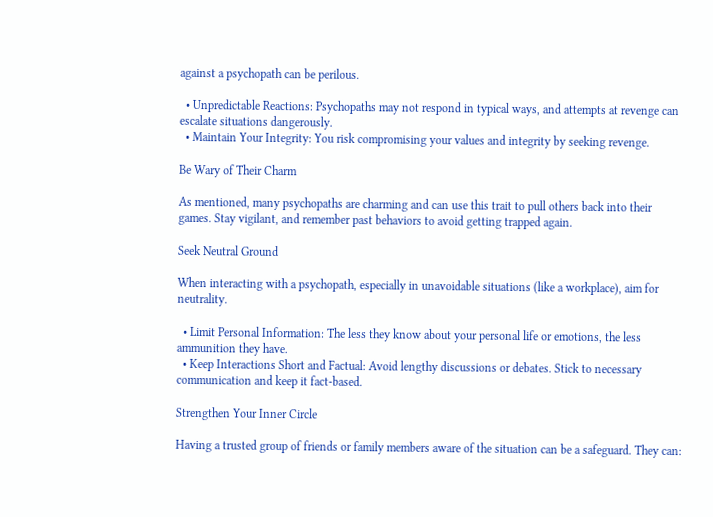against a psychopath can be perilous.

  • Unpredictable Reactions: Psychopaths may not respond in typical ways, and attempts at revenge can escalate situations dangerously.
  • Maintain Your Integrity: You risk compromising your values and integrity by seeking revenge.

Be Wary of Their Charm

As mentioned, many psychopaths are charming and can use this trait to pull others back into their games. Stay vigilant, and remember past behaviors to avoid getting trapped again.

Seek Neutral Ground

When interacting with a psychopath, especially in unavoidable situations (like a workplace), aim for neutrality.

  • Limit Personal Information: The less they know about your personal life or emotions, the less ammunition they have.
  • Keep Interactions Short and Factual: Avoid lengthy discussions or debates. Stick to necessary communication and keep it fact-based.

Strengthen Your Inner Circle

Having a trusted group of friends or family members aware of the situation can be a safeguard. They can: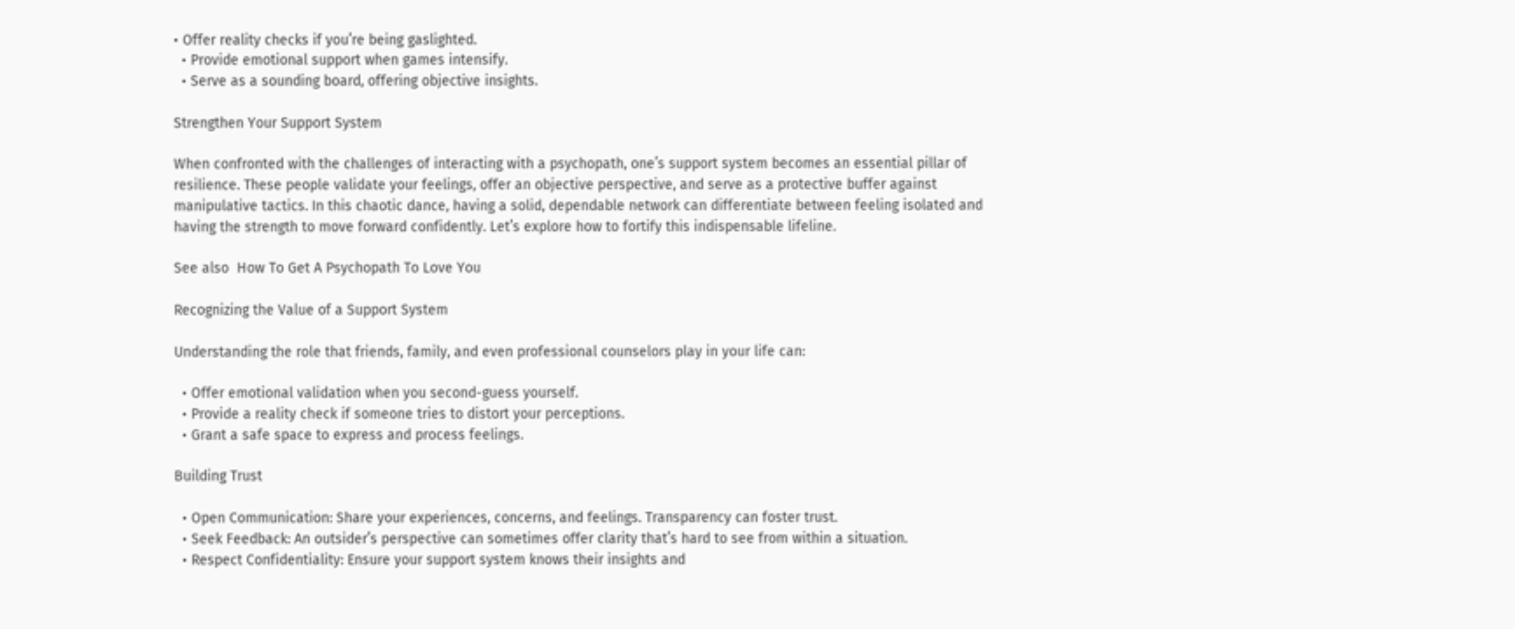• Offer reality checks if you’re being gaslighted.
  • Provide emotional support when games intensify.
  • Serve as a sounding board, offering objective insights.

Strengthen Your Support System

When confronted with the challenges of interacting with a psychopath, one’s support system becomes an essential pillar of resilience. These people validate your feelings, offer an objective perspective, and serve as a protective buffer against manipulative tactics. In this chaotic dance, having a solid, dependable network can differentiate between feeling isolated and having the strength to move forward confidently. Let’s explore how to fortify this indispensable lifeline.

See also  How To Get A Psychopath To Love You

Recognizing the Value of a Support System

Understanding the role that friends, family, and even professional counselors play in your life can:

  • Offer emotional validation when you second-guess yourself.
  • Provide a reality check if someone tries to distort your perceptions.
  • Grant a safe space to express and process feelings.

Building Trust

  • Open Communication: Share your experiences, concerns, and feelings. Transparency can foster trust.
  • Seek Feedback: An outsider’s perspective can sometimes offer clarity that’s hard to see from within a situation.
  • Respect Confidentiality: Ensure your support system knows their insights and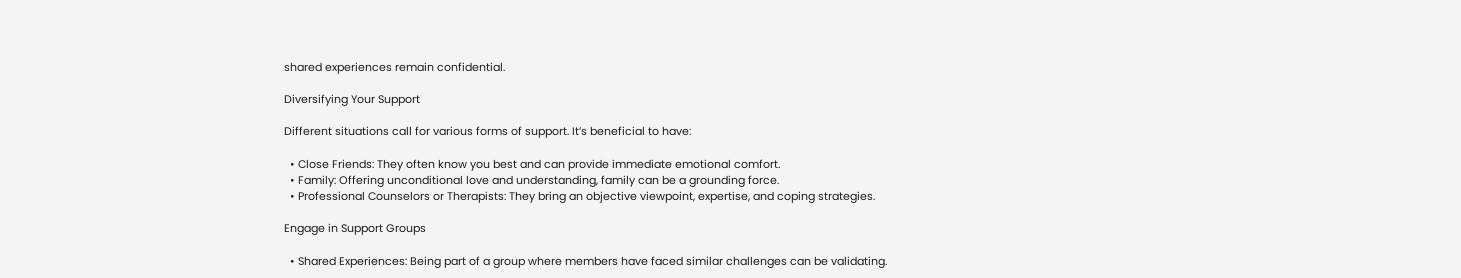shared experiences remain confidential.

Diversifying Your Support

Different situations call for various forms of support. It’s beneficial to have:

  • Close Friends: They often know you best and can provide immediate emotional comfort.
  • Family: Offering unconditional love and understanding, family can be a grounding force.
  • Professional Counselors or Therapists: They bring an objective viewpoint, expertise, and coping strategies.

Engage in Support Groups

  • Shared Experiences: Being part of a group where members have faced similar challenges can be validating.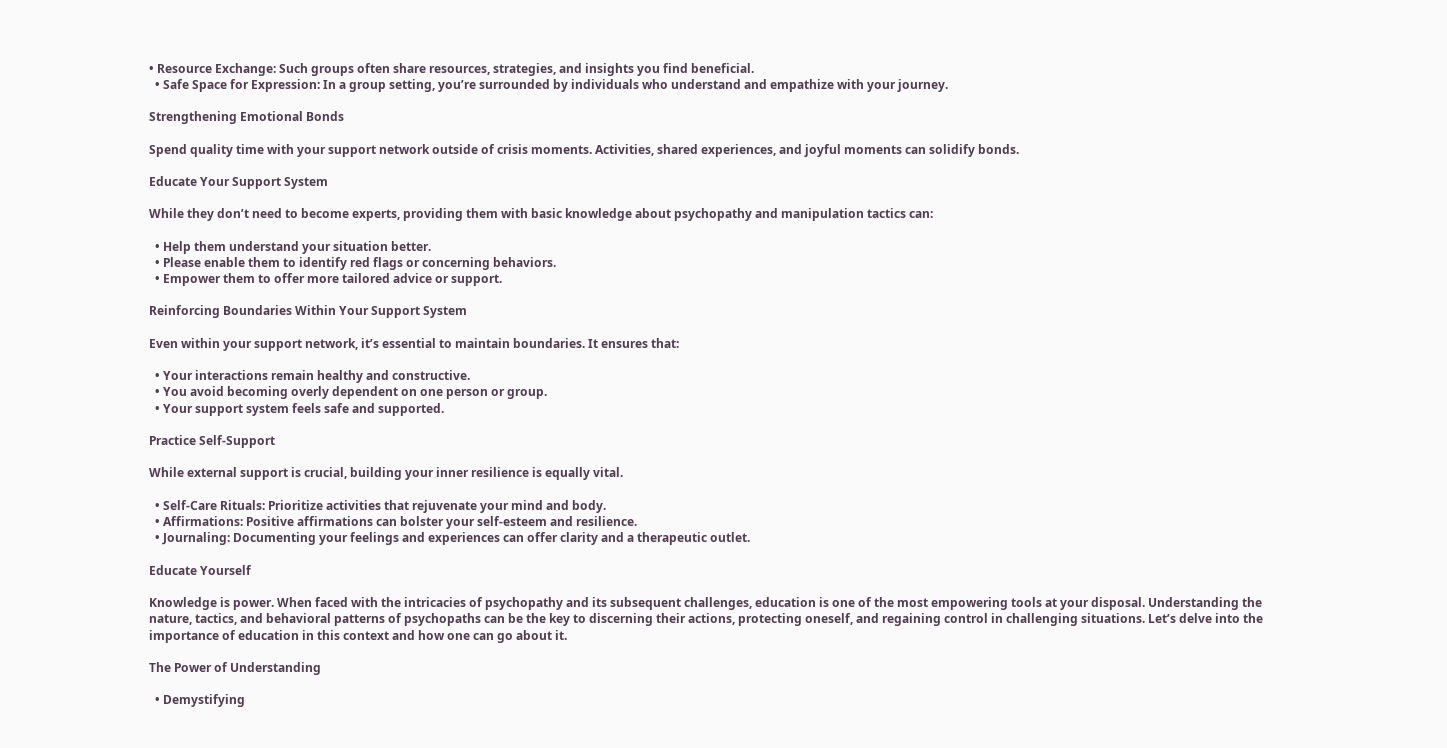• Resource Exchange: Such groups often share resources, strategies, and insights you find beneficial.
  • Safe Space for Expression: In a group setting, you’re surrounded by individuals who understand and empathize with your journey.

Strengthening Emotional Bonds

Spend quality time with your support network outside of crisis moments. Activities, shared experiences, and joyful moments can solidify bonds.

Educate Your Support System

While they don’t need to become experts, providing them with basic knowledge about psychopathy and manipulation tactics can:

  • Help them understand your situation better.
  • Please enable them to identify red flags or concerning behaviors.
  • Empower them to offer more tailored advice or support.

Reinforcing Boundaries Within Your Support System

Even within your support network, it’s essential to maintain boundaries. It ensures that:

  • Your interactions remain healthy and constructive.
  • You avoid becoming overly dependent on one person or group.
  • Your support system feels safe and supported.

Practice Self-Support

While external support is crucial, building your inner resilience is equally vital.

  • Self-Care Rituals: Prioritize activities that rejuvenate your mind and body.
  • Affirmations: Positive affirmations can bolster your self-esteem and resilience.
  • Journaling: Documenting your feelings and experiences can offer clarity and a therapeutic outlet.

Educate Yourself

Knowledge is power. When faced with the intricacies of psychopathy and its subsequent challenges, education is one of the most empowering tools at your disposal. Understanding the nature, tactics, and behavioral patterns of psychopaths can be the key to discerning their actions, protecting oneself, and regaining control in challenging situations. Let’s delve into the importance of education in this context and how one can go about it.

The Power of Understanding

  • Demystifying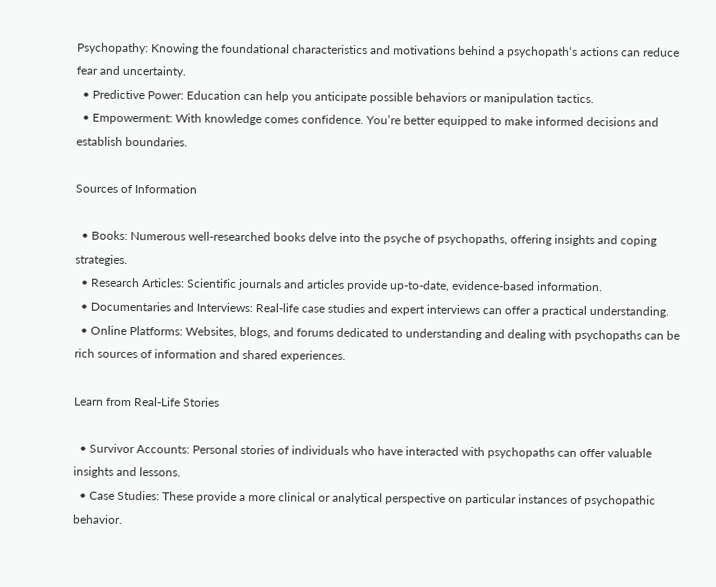Psychopathy: Knowing the foundational characteristics and motivations behind a psychopath‘s actions can reduce fear and uncertainty.
  • Predictive Power: Education can help you anticipate possible behaviors or manipulation tactics.
  • Empowerment: With knowledge comes confidence. You’re better equipped to make informed decisions and establish boundaries.

Sources of Information

  • Books: Numerous well-researched books delve into the psyche of psychopaths, offering insights and coping strategies.
  • Research Articles: Scientific journals and articles provide up-to-date, evidence-based information.
  • Documentaries and Interviews: Real-life case studies and expert interviews can offer a practical understanding.
  • Online Platforms: Websites, blogs, and forums dedicated to understanding and dealing with psychopaths can be rich sources of information and shared experiences.

Learn from Real-Life Stories

  • Survivor Accounts: Personal stories of individuals who have interacted with psychopaths can offer valuable insights and lessons.
  • Case Studies: These provide a more clinical or analytical perspective on particular instances of psychopathic behavior.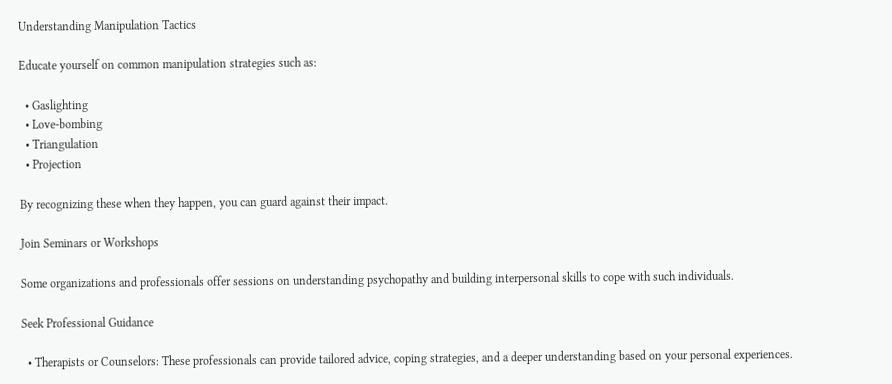Understanding Manipulation Tactics

Educate yourself on common manipulation strategies such as:

  • Gaslighting
  • Love-bombing
  • Triangulation
  • Projection

By recognizing these when they happen, you can guard against their impact.

Join Seminars or Workshops

Some organizations and professionals offer sessions on understanding psychopathy and building interpersonal skills to cope with such individuals.

Seek Professional Guidance

  • Therapists or Counselors: These professionals can provide tailored advice, coping strategies, and a deeper understanding based on your personal experiences.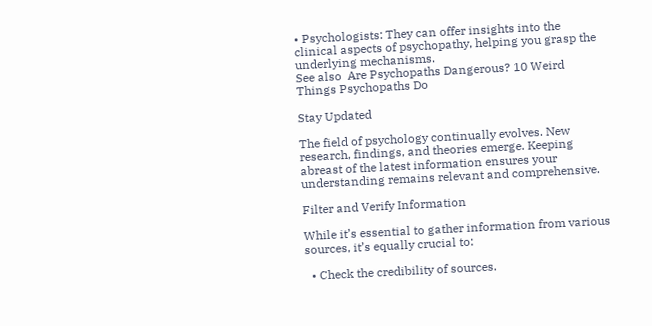• Psychologists: They can offer insights into the clinical aspects of psychopathy, helping you grasp the underlying mechanisms.
See also  Are Psychopaths Dangerous? 10 Weird Things Psychopaths Do

Stay Updated

The field of psychology continually evolves. New research, findings, and theories emerge. Keeping abreast of the latest information ensures your understanding remains relevant and comprehensive.

Filter and Verify Information

While it’s essential to gather information from various sources, it’s equally crucial to:

  • Check the credibility of sources.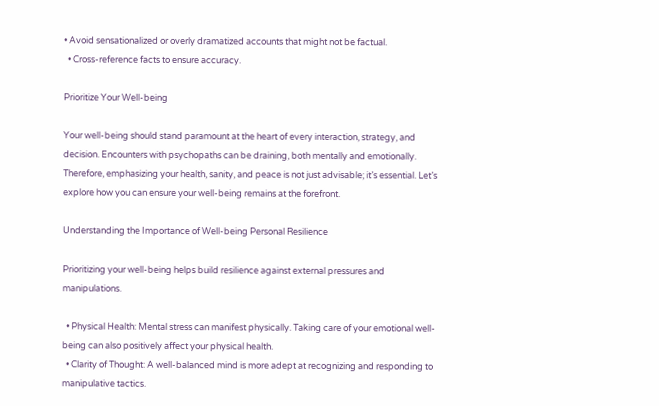• Avoid sensationalized or overly dramatized accounts that might not be factual.
  • Cross-reference facts to ensure accuracy.

Prioritize Your Well-being

Your well-being should stand paramount at the heart of every interaction, strategy, and decision. Encounters with psychopaths can be draining, both mentally and emotionally. Therefore, emphasizing your health, sanity, and peace is not just advisable; it’s essential. Let’s explore how you can ensure your well-being remains at the forefront.

Understanding the Importance of Well-being Personal Resilience

Prioritizing your well-being helps build resilience against external pressures and manipulations.

  • Physical Health: Mental stress can manifest physically. Taking care of your emotional well-being can also positively affect your physical health.
  • Clarity of Thought: A well-balanced mind is more adept at recognizing and responding to manipulative tactics.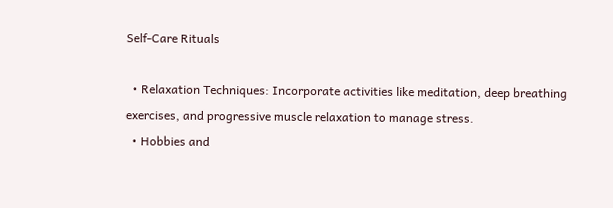Self-Care Rituals

  • Relaxation Techniques: Incorporate activities like meditation, deep breathing exercises, and progressive muscle relaxation to manage stress.
  • Hobbies and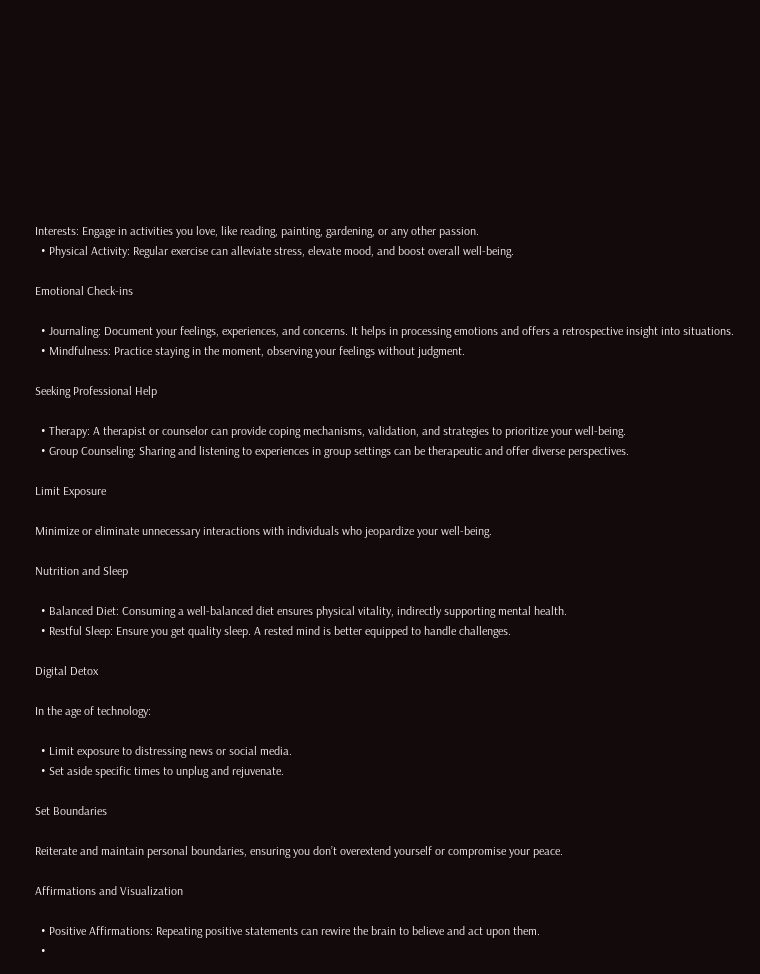Interests: Engage in activities you love, like reading, painting, gardening, or any other passion.
  • Physical Activity: Regular exercise can alleviate stress, elevate mood, and boost overall well-being.

Emotional Check-ins

  • Journaling: Document your feelings, experiences, and concerns. It helps in processing emotions and offers a retrospective insight into situations.
  • Mindfulness: Practice staying in the moment, observing your feelings without judgment.

Seeking Professional Help

  • Therapy: A therapist or counselor can provide coping mechanisms, validation, and strategies to prioritize your well-being.
  • Group Counseling: Sharing and listening to experiences in group settings can be therapeutic and offer diverse perspectives.

Limit Exposure

Minimize or eliminate unnecessary interactions with individuals who jeopardize your well-being.

Nutrition and Sleep

  • Balanced Diet: Consuming a well-balanced diet ensures physical vitality, indirectly supporting mental health.
  • Restful Sleep: Ensure you get quality sleep. A rested mind is better equipped to handle challenges.

Digital Detox

In the age of technology:

  • Limit exposure to distressing news or social media.
  • Set aside specific times to unplug and rejuvenate.

Set Boundaries

Reiterate and maintain personal boundaries, ensuring you don’t overextend yourself or compromise your peace.

Affirmations and Visualization

  • Positive Affirmations: Repeating positive statements can rewire the brain to believe and act upon them.
  •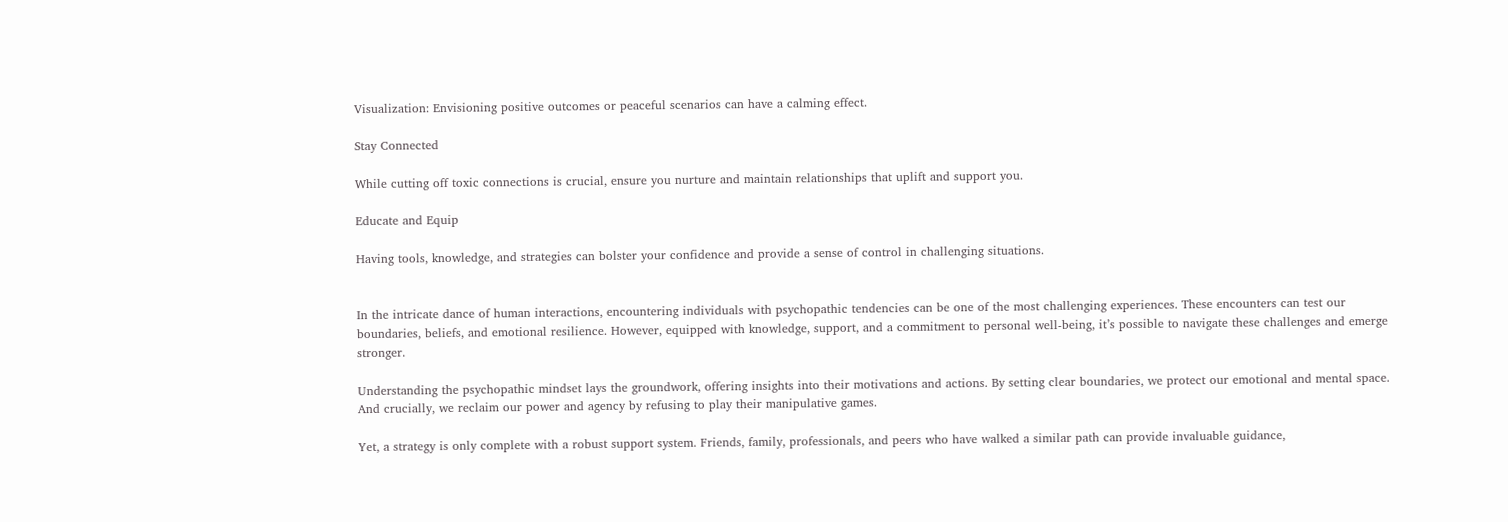Visualization: Envisioning positive outcomes or peaceful scenarios can have a calming effect.

Stay Connected

While cutting off toxic connections is crucial, ensure you nurture and maintain relationships that uplift and support you.

Educate and Equip

Having tools, knowledge, and strategies can bolster your confidence and provide a sense of control in challenging situations.


In the intricate dance of human interactions, encountering individuals with psychopathic tendencies can be one of the most challenging experiences. These encounters can test our boundaries, beliefs, and emotional resilience. However, equipped with knowledge, support, and a commitment to personal well-being, it’s possible to navigate these challenges and emerge stronger.

Understanding the psychopathic mindset lays the groundwork, offering insights into their motivations and actions. By setting clear boundaries, we protect our emotional and mental space. And crucially, we reclaim our power and agency by refusing to play their manipulative games.

Yet, a strategy is only complete with a robust support system. Friends, family, professionals, and peers who have walked a similar path can provide invaluable guidance,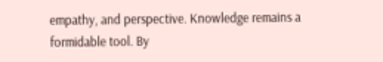empathy, and perspective. Knowledge remains a formidable tool. By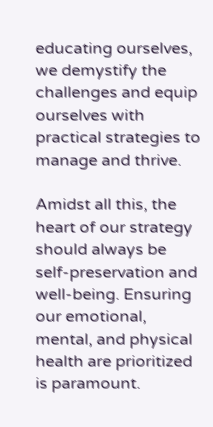educating ourselves, we demystify the challenges and equip ourselves with practical strategies to manage and thrive.

Amidst all this, the heart of our strategy should always be self-preservation and well-being. Ensuring our emotional, mental, and physical health are prioritized is paramount.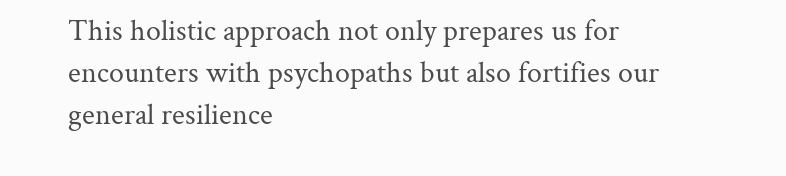This holistic approach not only prepares us for encounters with psychopaths but also fortifies our general resilience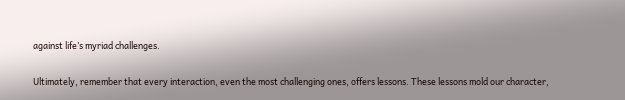against life’s myriad challenges.

Ultimately, remember that every interaction, even the most challenging ones, offers lessons. These lessons mold our character,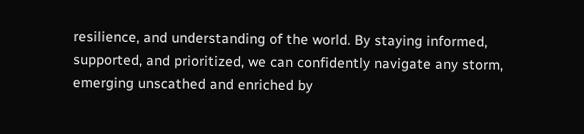resilience, and understanding of the world. By staying informed, supported, and prioritized, we can confidently navigate any storm, emerging unscathed and enriched by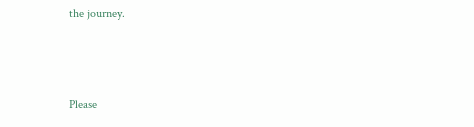the journey.



Please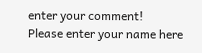enter your comment!
Please enter your name here